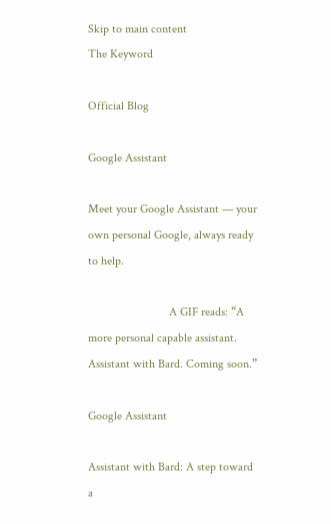Skip to main content
The Keyword

Official Blog

Google Assistant

Meet your Google Assistant — your own personal Google, always ready to help.

                           A GIF reads: “A more personal capable assistant. Assistant with Bard. Coming soon.”

Google Assistant

Assistant with Bard: A step toward a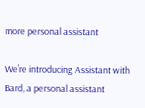more personal assistant

We’re introducing Assistant with Bard, a personal assistant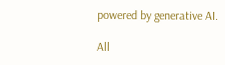powered by generative AI.

All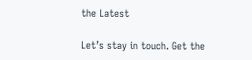the Latest

Let’s stay in touch. Get the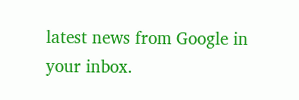latest news from Google in your inbox.